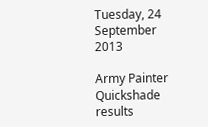Tuesday, 24 September 2013

Army Painter Quickshade results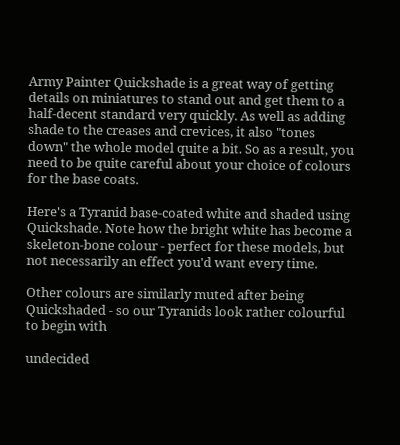Army Painter Quickshade is a great way of getting details on miniatures to stand out and get them to a half-decent standard very quickly. As well as adding shade to the creases and crevices, it also "tones down" the whole model quite a bit. So as a result, you need to be quite careful about your choice of colours for the base coats.

Here's a Tyranid base-coated white and shaded using Quickshade. Note how the bright white has become a skeleton-bone colour - perfect for these models, but not necessarily an effect you'd want every time.

Other colours are similarly muted after being Quickshaded - so our Tyranids look rather colourful to begin with

undecided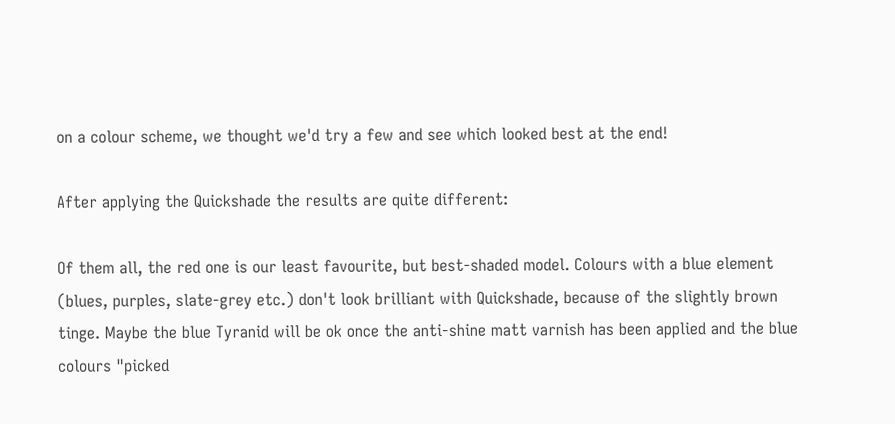on a colour scheme, we thought we'd try a few and see which looked best at the end!

After applying the Quickshade the results are quite different:

Of them all, the red one is our least favourite, but best-shaded model. Colours with a blue element (blues, purples, slate-grey etc.) don't look brilliant with Quickshade, because of the slightly brown tinge. Maybe the blue Tyranid will be ok once the anti-shine matt varnish has been applied and the blue colours "picked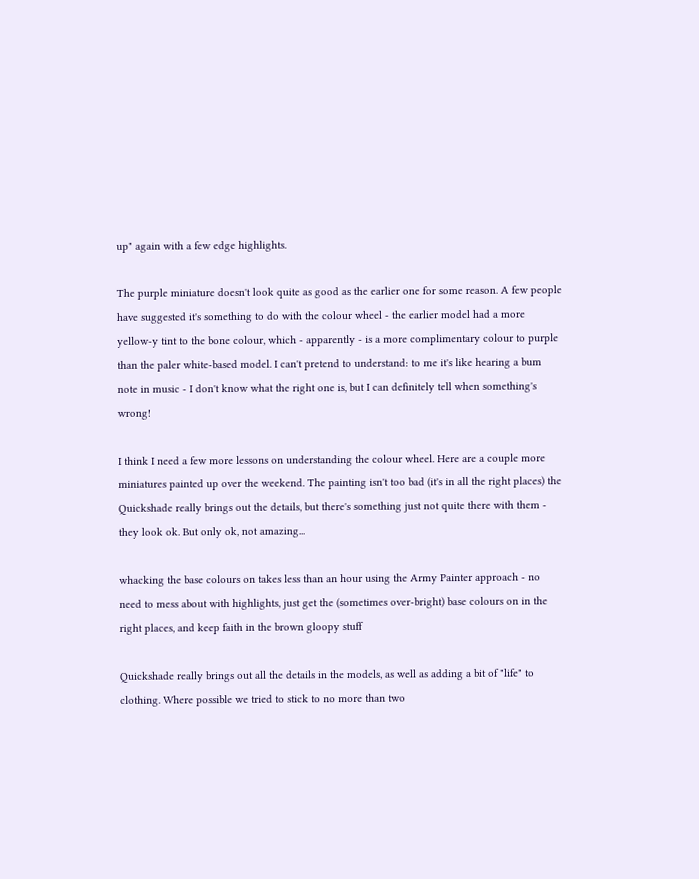up" again with a few edge highlights.

The purple miniature doesn't look quite as good as the earlier one for some reason. A few people have suggested it's something to do with the colour wheel - the earlier model had a more yellow-y tint to the bone colour, which - apparently - is a more complimentary colour to purple than the paler white-based model. I can't pretend to understand: to me it's like hearing a bum note in music - I don't know what the right one is, but I can definitely tell when something's wrong!

I think I need a few more lessons on understanding the colour wheel. Here are a couple more miniatures painted up over the weekend. The painting isn't too bad (it's in all the right places) the Quickshade really brings out the details, but there's something just not quite there with them - they look ok. But only ok, not amazing...

whacking the base colours on takes less than an hour using the Army Painter approach - no need to mess about with highlights, just get the (sometimes over-bright) base colours on in the right places, and keep faith in the brown gloopy stuff

Quickshade really brings out all the details in the models, as well as adding a bit of "life" to clothing. Where possible we tried to stick to no more than two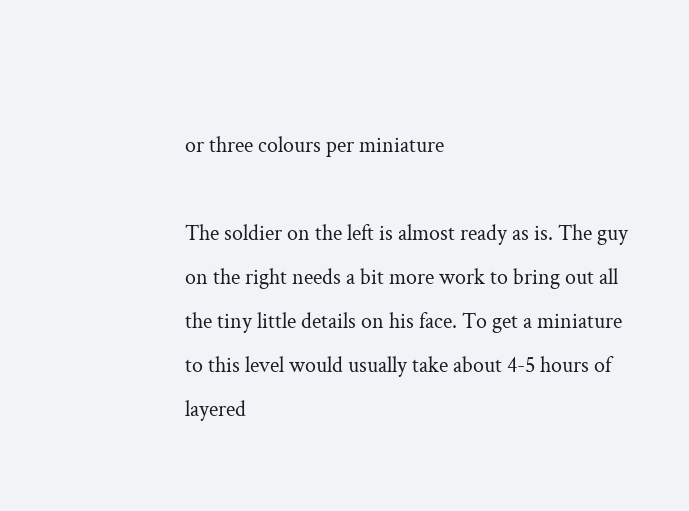or three colours per miniature

The soldier on the left is almost ready as is. The guy on the right needs a bit more work to bring out all the tiny little details on his face. To get a miniature to this level would usually take about 4-5 hours of layered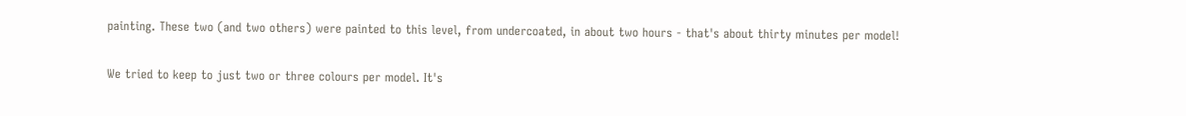painting. These two (and two others) were painted to this level, from undercoated, in about two hours - that's about thirty minutes per model!

We tried to keep to just two or three colours per model. It's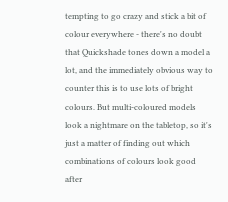tempting to go crazy and stick a bit of colour everywhere - there's no doubt that Quickshade tones down a model a lot, and the immediately obvious way to counter this is to use lots of bright colours. But multi-coloured models look a nightmare on the tabletop, so it's just a matter of finding out which combinations of colours look good after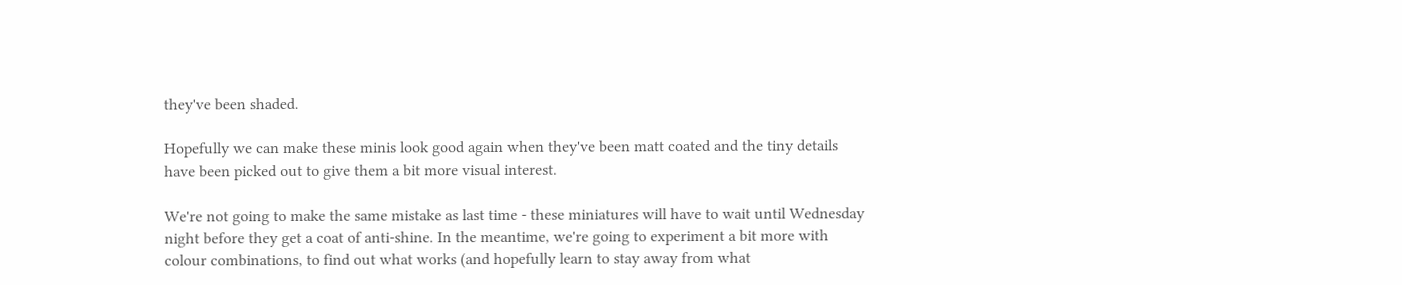they've been shaded.

Hopefully we can make these minis look good again when they've been matt coated and the tiny details have been picked out to give them a bit more visual interest.

We're not going to make the same mistake as last time - these miniatures will have to wait until Wednesday night before they get a coat of anti-shine. In the meantime, we're going to experiment a bit more with colour combinations, to find out what works (and hopefully learn to stay away from what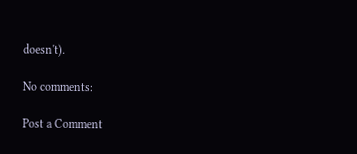doesn't).

No comments:

Post a Comment